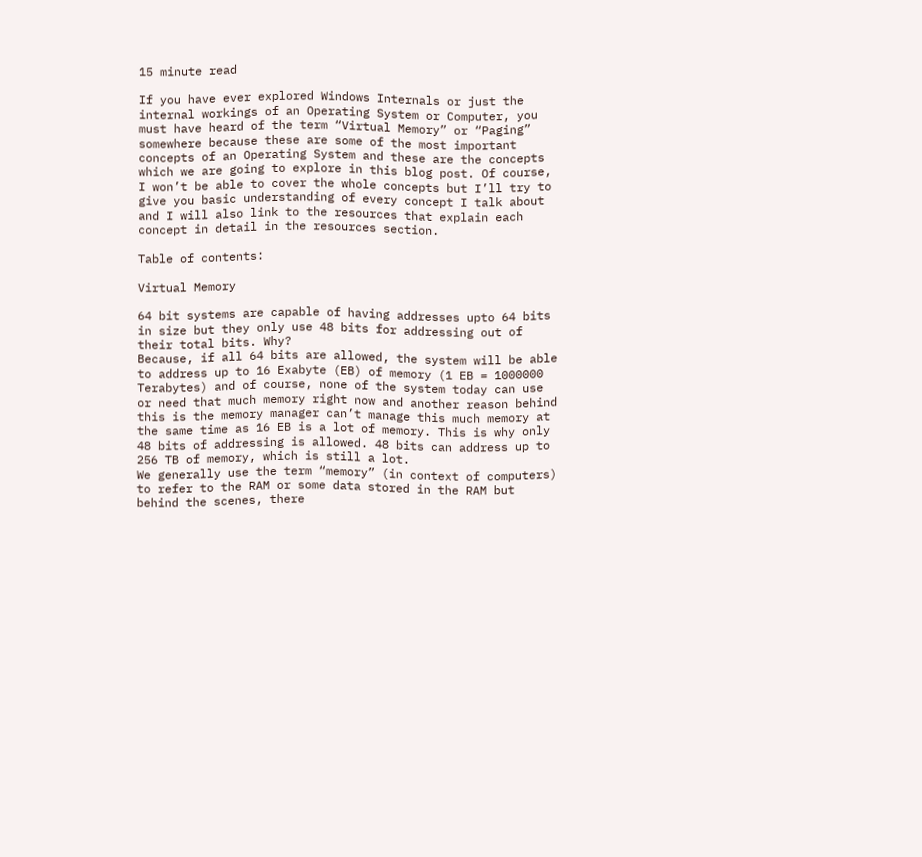15 minute read

If you have ever explored Windows Internals or just the internal workings of an Operating System or Computer, you must have heard of the term “Virtual Memory” or “Paging” somewhere because these are some of the most important concepts of an Operating System and these are the concepts which we are going to explore in this blog post. Of course, I won’t be able to cover the whole concepts but I’ll try to give you basic understanding of every concept I talk about and I will also link to the resources that explain each concept in detail in the resources section.

Table of contents:

Virtual Memory

64 bit systems are capable of having addresses upto 64 bits in size but they only use 48 bits for addressing out of their total bits. Why?
Because, if all 64 bits are allowed, the system will be able to address up to 16 Exabyte (EB) of memory (1 EB = 1000000 Terabytes) and of course, none of the system today can use or need that much memory right now and another reason behind this is the memory manager can’t manage this much memory at the same time as 16 EB is a lot of memory. This is why only 48 bits of addressing is allowed. 48 bits can address up to 256 TB of memory, which is still a lot.
We generally use the term “memory” (in context of computers) to refer to the RAM or some data stored in the RAM but behind the scenes, there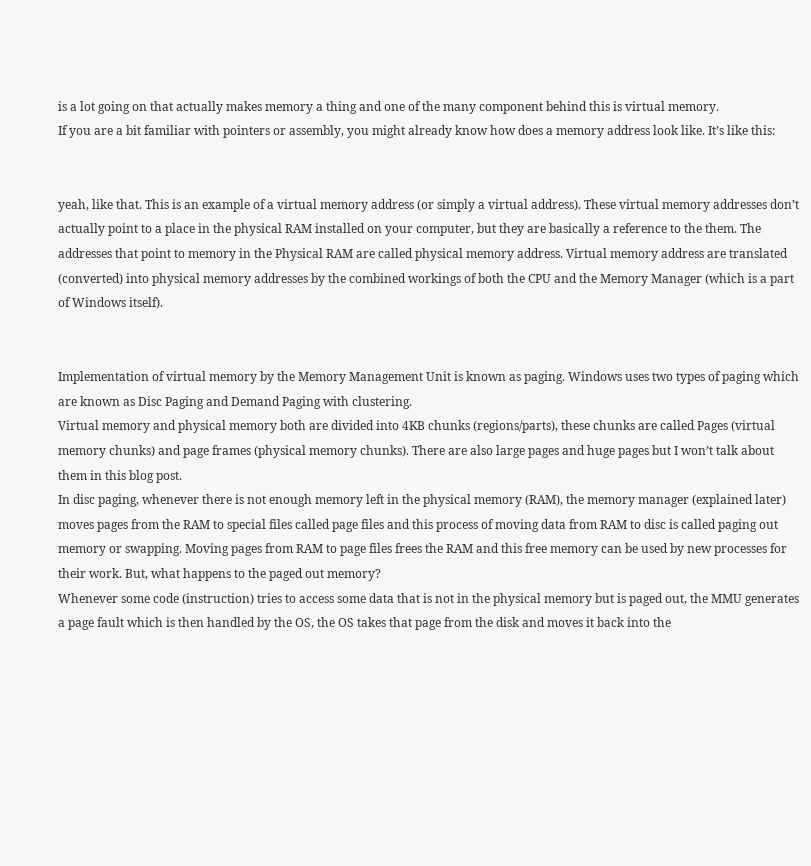is a lot going on that actually makes memory a thing and one of the many component behind this is virtual memory.
If you are a bit familiar with pointers or assembly, you might already know how does a memory address look like. It’s like this:


yeah, like that. This is an example of a virtual memory address (or simply a virtual address). These virtual memory addresses don’t actually point to a place in the physical RAM installed on your computer, but they are basically a reference to the them. The addresses that point to memory in the Physical RAM are called physical memory address. Virtual memory address are translated (converted) into physical memory addresses by the combined workings of both the CPU and the Memory Manager (which is a part of Windows itself).


Implementation of virtual memory by the Memory Management Unit is known as paging. Windows uses two types of paging which are known as Disc Paging and Demand Paging with clustering.
Virtual memory and physical memory both are divided into 4KB chunks (regions/parts), these chunks are called Pages (virtual memory chunks) and page frames (physical memory chunks). There are also large pages and huge pages but I won’t talk about them in this blog post.
In disc paging, whenever there is not enough memory left in the physical memory (RAM), the memory manager (explained later) moves pages from the RAM to special files called page files and this process of moving data from RAM to disc is called paging out memory or swapping. Moving pages from RAM to page files frees the RAM and this free memory can be used by new processes for their work. But, what happens to the paged out memory?
Whenever some code (instruction) tries to access some data that is not in the physical memory but is paged out, the MMU generates a page fault which is then handled by the OS, the OS takes that page from the disk and moves it back into the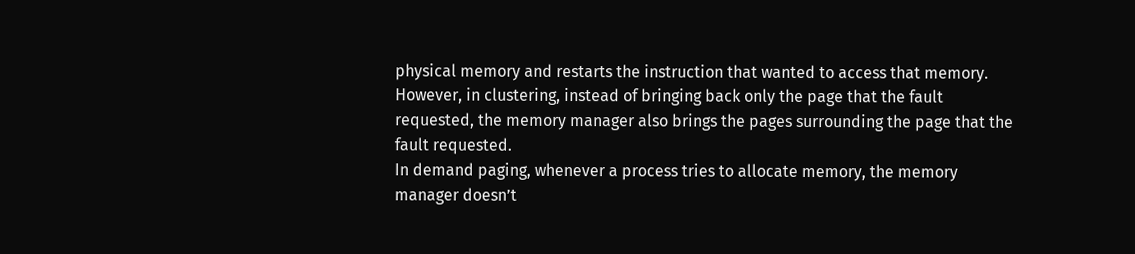physical memory and restarts the instruction that wanted to access that memory. However, in clustering, instead of bringing back only the page that the fault requested, the memory manager also brings the pages surrounding the page that the fault requested.
In demand paging, whenever a process tries to allocate memory, the memory manager doesn’t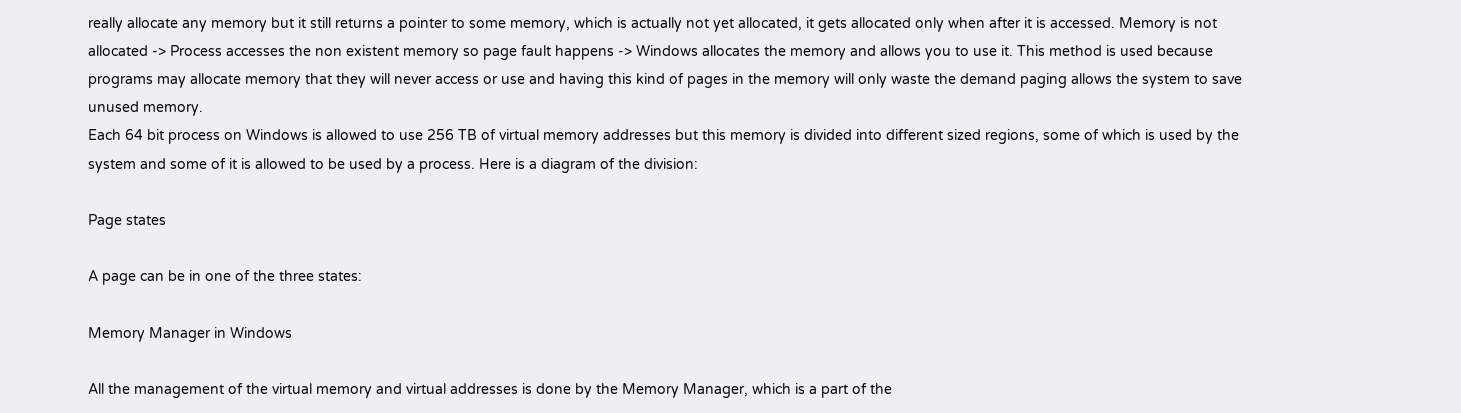really allocate any memory but it still returns a pointer to some memory, which is actually not yet allocated, it gets allocated only when after it is accessed. Memory is not allocated -> Process accesses the non existent memory so page fault happens -> Windows allocates the memory and allows you to use it. This method is used because programs may allocate memory that they will never access or use and having this kind of pages in the memory will only waste the demand paging allows the system to save unused memory.
Each 64 bit process on Windows is allowed to use 256 TB of virtual memory addresses but this memory is divided into different sized regions, some of which is used by the system and some of it is allowed to be used by a process. Here is a diagram of the division:

Page states

A page can be in one of the three states:

Memory Manager in Windows

All the management of the virtual memory and virtual addresses is done by the Memory Manager, which is a part of the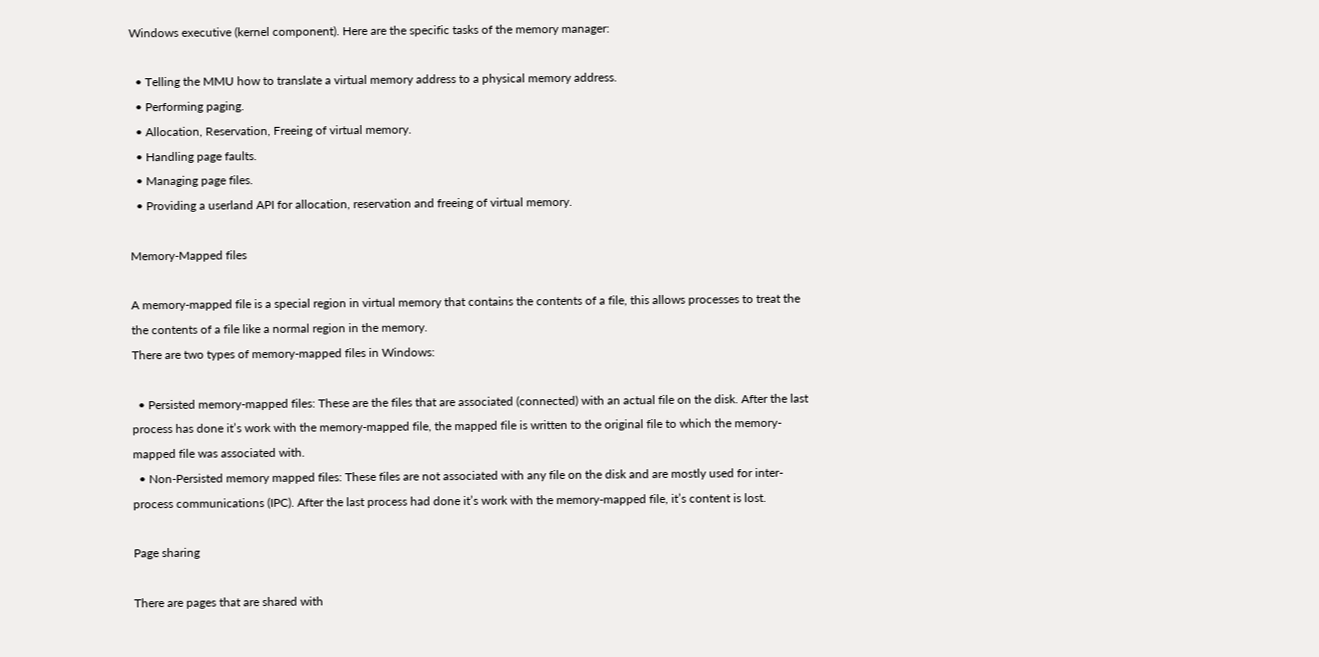Windows executive (kernel component). Here are the specific tasks of the memory manager:

  • Telling the MMU how to translate a virtual memory address to a physical memory address.
  • Performing paging.
  • Allocation, Reservation, Freeing of virtual memory.
  • Handling page faults.
  • Managing page files.
  • Providing a userland API for allocation, reservation and freeing of virtual memory.

Memory-Mapped files

A memory-mapped file is a special region in virtual memory that contains the contents of a file, this allows processes to treat the the contents of a file like a normal region in the memory.
There are two types of memory-mapped files in Windows:

  • Persisted memory-mapped files: These are the files that are associated (connected) with an actual file on the disk. After the last process has done it’s work with the memory-mapped file, the mapped file is written to the original file to which the memory-mapped file was associated with.
  • Non-Persisted memory mapped files: These files are not associated with any file on the disk and are mostly used for inter-process communications (IPC). After the last process had done it’s work with the memory-mapped file, it’s content is lost.

Page sharing

There are pages that are shared with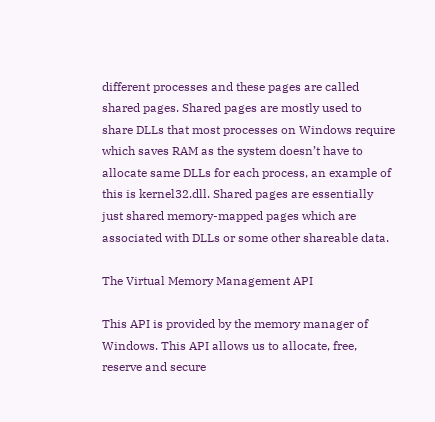different processes and these pages are called shared pages. Shared pages are mostly used to share DLLs that most processes on Windows require which saves RAM as the system doesn’t have to allocate same DLLs for each process, an example of this is kernel32.dll. Shared pages are essentially just shared memory-mapped pages which are associated with DLLs or some other shareable data.

The Virtual Memory Management API

This API is provided by the memory manager of Windows. This API allows us to allocate, free, reserve and secure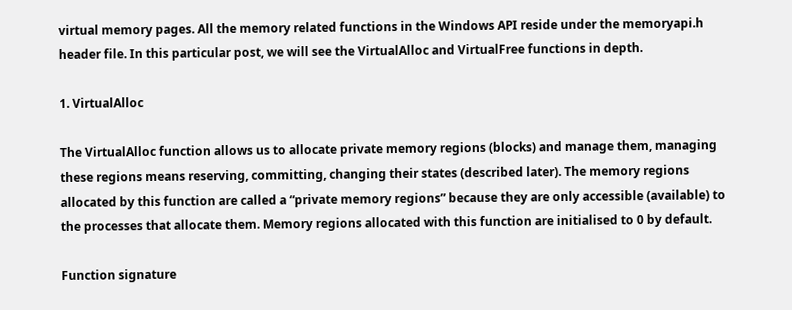virtual memory pages. All the memory related functions in the Windows API reside under the memoryapi.h header file. In this particular post, we will see the VirtualAlloc and VirtualFree functions in depth.

1. VirtualAlloc

The VirtualAlloc function allows us to allocate private memory regions (blocks) and manage them, managing these regions means reserving, committing, changing their states (described later). The memory regions allocated by this function are called a “private memory regions” because they are only accessible (available) to the processes that allocate them. Memory regions allocated with this function are initialised to 0 by default.

Function signature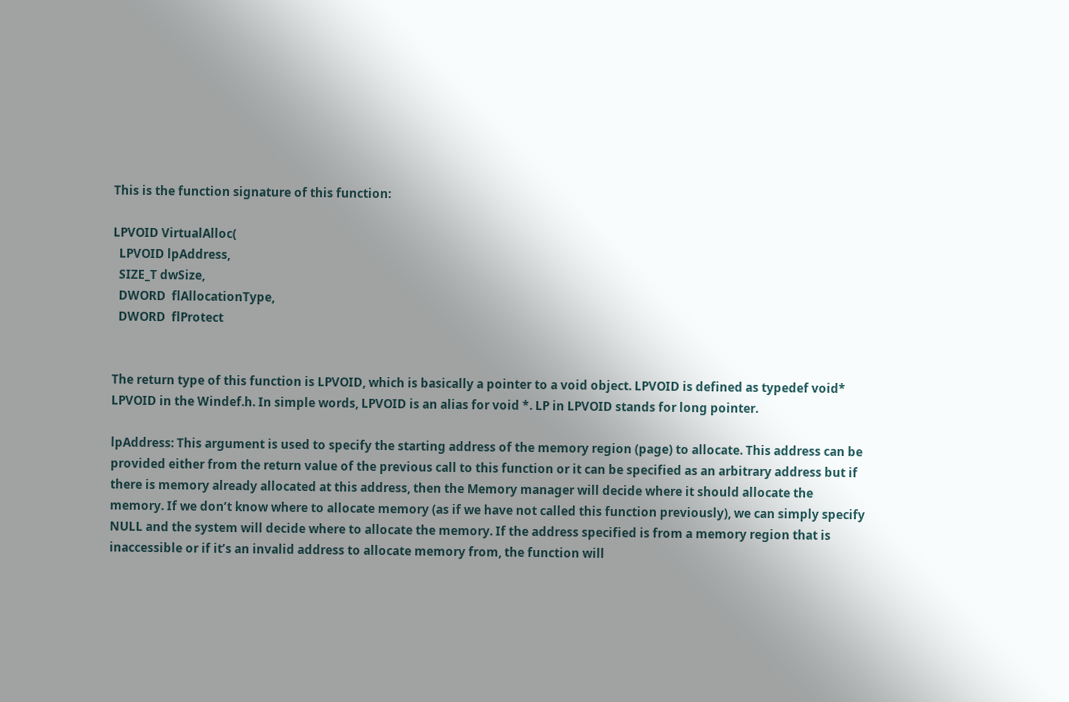This is the function signature of this function:

LPVOID VirtualAlloc(
  LPVOID lpAddress,
  SIZE_T dwSize,
  DWORD  flAllocationType,
  DWORD  flProtect


The return type of this function is LPVOID, which is basically a pointer to a void object. LPVOID is defined as typedef void* LPVOID in the Windef.h. In simple words, LPVOID is an alias for void *. LP in LPVOID stands for long pointer.

lpAddress: This argument is used to specify the starting address of the memory region (page) to allocate. This address can be provided either from the return value of the previous call to this function or it can be specified as an arbitrary address but if there is memory already allocated at this address, then the Memory manager will decide where it should allocate the memory. If we don’t know where to allocate memory (as if we have not called this function previously), we can simply specify NULL and the system will decide where to allocate the memory. If the address specified is from a memory region that is inaccessible or if it’s an invalid address to allocate memory from, the function will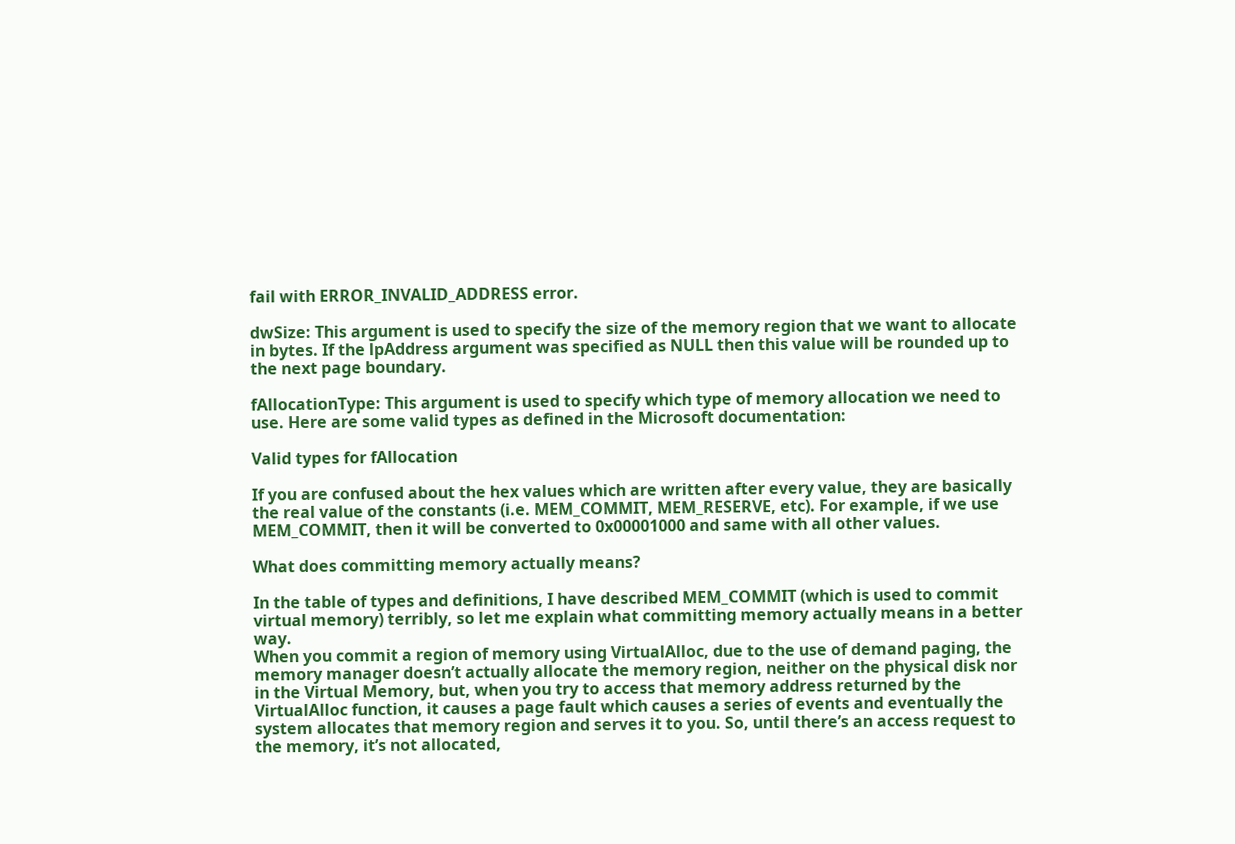fail with ERROR_INVALID_ADDRESS error.

dwSize: This argument is used to specify the size of the memory region that we want to allocate in bytes. If the lpAddress argument was specified as NULL then this value will be rounded up to the next page boundary.

fAllocationType: This argument is used to specify which type of memory allocation we need to use. Here are some valid types as defined in the Microsoft documentation:

Valid types for fAllocation

If you are confused about the hex values which are written after every value, they are basically the real value of the constants (i.e. MEM_COMMIT, MEM_RESERVE, etc). For example, if we use MEM_COMMIT, then it will be converted to 0x00001000 and same with all other values.

What does committing memory actually means?

In the table of types and definitions, I have described MEM_COMMIT (which is used to commit virtual memory) terribly, so let me explain what committing memory actually means in a better way.
When you commit a region of memory using VirtualAlloc, due to the use of demand paging, the memory manager doesn’t actually allocate the memory region, neither on the physical disk nor in the Virtual Memory, but, when you try to access that memory address returned by the VirtualAlloc function, it causes a page fault which causes a series of events and eventually the system allocates that memory region and serves it to you. So, until there’s an access request to the memory, it’s not allocated,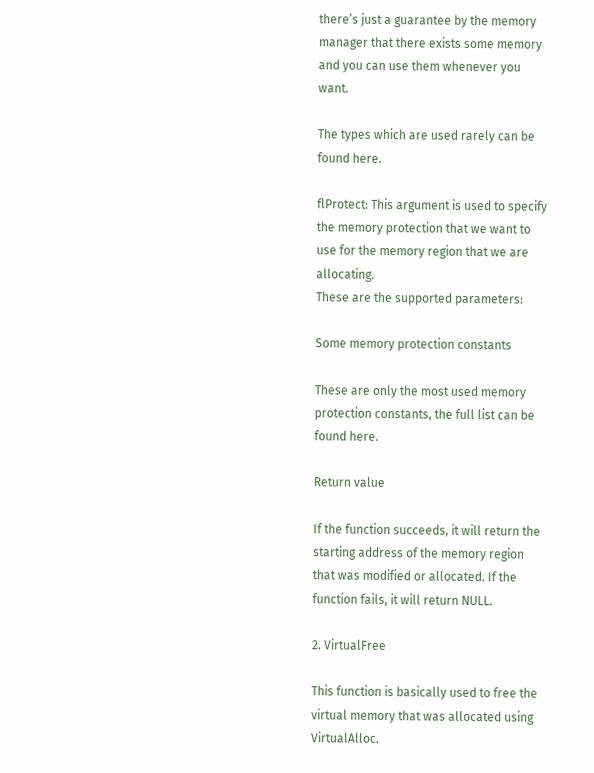there’s just a guarantee by the memory manager that there exists some memory and you can use them whenever you want.

The types which are used rarely can be found here.

flProtect: This argument is used to specify the memory protection that we want to use for the memory region that we are allocating.
These are the supported parameters:

Some memory protection constants

These are only the most used memory protection constants, the full list can be found here.

Return value

If the function succeeds, it will return the starting address of the memory region that was modified or allocated. If the function fails, it will return NULL.

2. VirtualFree

This function is basically used to free the virtual memory that was allocated using VirtualAlloc.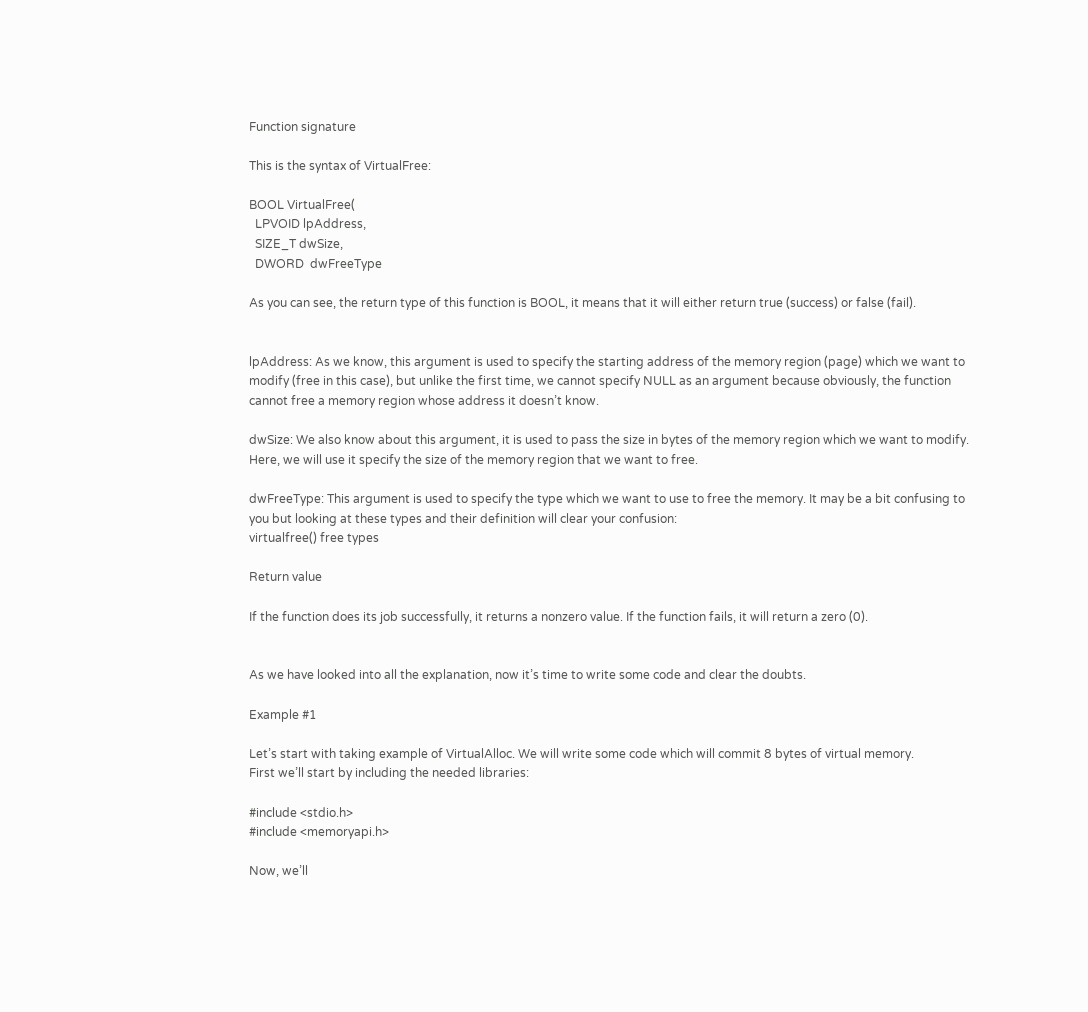Function signature

This is the syntax of VirtualFree:

BOOL VirtualFree(
  LPVOID lpAddress,
  SIZE_T dwSize,
  DWORD  dwFreeType

As you can see, the return type of this function is BOOL, it means that it will either return true (success) or false (fail).


lpAddress: As we know, this argument is used to specify the starting address of the memory region (page) which we want to modify (free in this case), but unlike the first time, we cannot specify NULL as an argument because obviously, the function cannot free a memory region whose address it doesn’t know.

dwSize: We also know about this argument, it is used to pass the size in bytes of the memory region which we want to modify. Here, we will use it specify the size of the memory region that we want to free.

dwFreeType: This argument is used to specify the type which we want to use to free the memory. It may be a bit confusing to you but looking at these types and their definition will clear your confusion:
virtualfree() free types

Return value

If the function does its job successfully, it returns a nonzero value. If the function fails, it will return a zero (0).


As we have looked into all the explanation, now it’s time to write some code and clear the doubts.

Example #1

Let’s start with taking example of VirtualAlloc. We will write some code which will commit 8 bytes of virtual memory.
First we’ll start by including the needed libraries:

#include <stdio.h>
#include <memoryapi.h>

Now, we’ll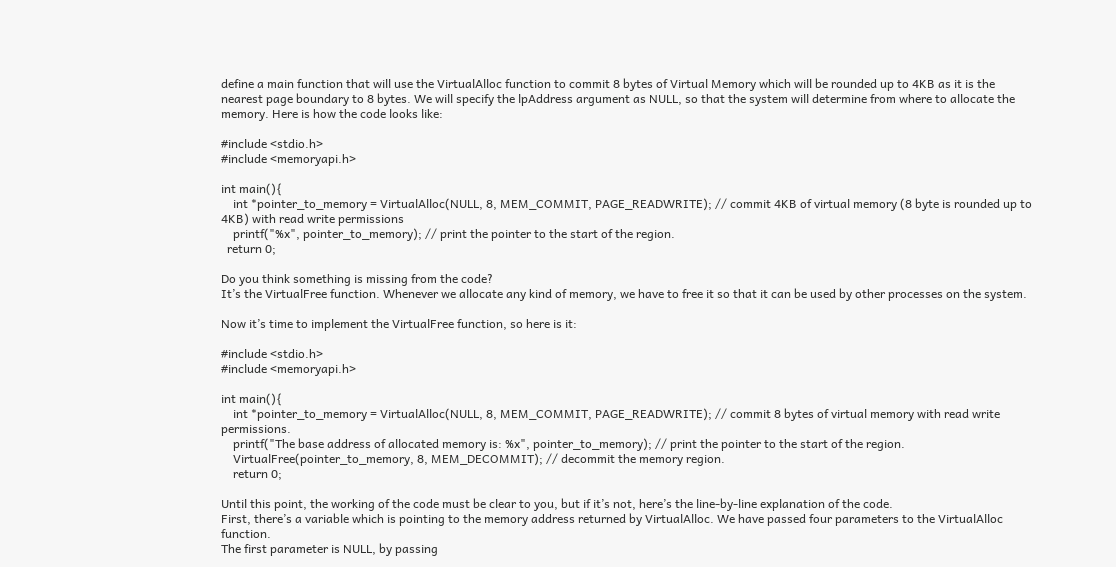define a main function that will use the VirtualAlloc function to commit 8 bytes of Virtual Memory which will be rounded up to 4KB as it is the nearest page boundary to 8 bytes. We will specify the lpAddress argument as NULL, so that the system will determine from where to allocate the memory. Here is how the code looks like:

#include <stdio.h>
#include <memoryapi.h>

int main(){
    int *pointer_to_memory = VirtualAlloc(NULL, 8, MEM_COMMIT, PAGE_READWRITE); // commit 4KB of virtual memory (8 byte is rounded up to 4KB) with read write permissions
    printf("%x", pointer_to_memory); // print the pointer to the start of the region.
  return 0;

Do you think something is missing from the code?
It’s the VirtualFree function. Whenever we allocate any kind of memory, we have to free it so that it can be used by other processes on the system.

Now it’s time to implement the VirtualFree function, so here is it:

#include <stdio.h>
#include <memoryapi.h>

int main(){
    int *pointer_to_memory = VirtualAlloc(NULL, 8, MEM_COMMIT, PAGE_READWRITE); // commit 8 bytes of virtual memory with read write permissions.
    printf("The base address of allocated memory is: %x", pointer_to_memory); // print the pointer to the start of the region.
    VirtualFree(pointer_to_memory, 8, MEM_DECOMMIT); // decommit the memory region.
    return 0;

Until this point, the working of the code must be clear to you, but if it’s not, here’s the line-by-line explanation of the code.
First, there’s a variable which is pointing to the memory address returned by VirtualAlloc. We have passed four parameters to the VirtualAlloc function.
The first parameter is NULL, by passing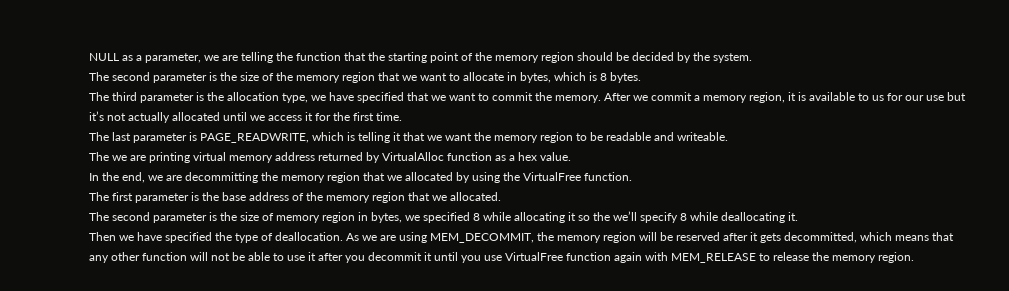NULL as a parameter, we are telling the function that the starting point of the memory region should be decided by the system.
The second parameter is the size of the memory region that we want to allocate in bytes, which is 8 bytes.
The third parameter is the allocation type, we have specified that we want to commit the memory. After we commit a memory region, it is available to us for our use but it’s not actually allocated until we access it for the first time.
The last parameter is PAGE_READWRITE, which is telling it that we want the memory region to be readable and writeable.
The we are printing virtual memory address returned by VirtualAlloc function as a hex value.
In the end, we are decommitting the memory region that we allocated by using the VirtualFree function.
The first parameter is the base address of the memory region that we allocated.
The second parameter is the size of memory region in bytes, we specified 8 while allocating it so the we’ll specify 8 while deallocating it.
Then we have specified the type of deallocation. As we are using MEM_DECOMMIT, the memory region will be reserved after it gets decommitted, which means that any other function will not be able to use it after you decommit it until you use VirtualFree function again with MEM_RELEASE to release the memory region.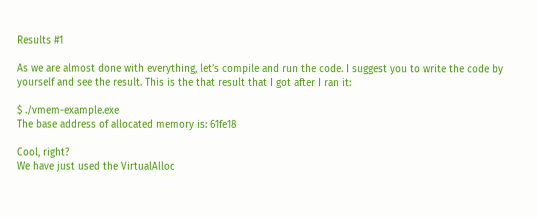Results #1

As we are almost done with everything, let’s compile and run the code. I suggest you to write the code by yourself and see the result. This is the that result that I got after I ran it:

$ ./vmem-example.exe
The base address of allocated memory is: 61fe18

Cool, right?
We have just used the VirtualAlloc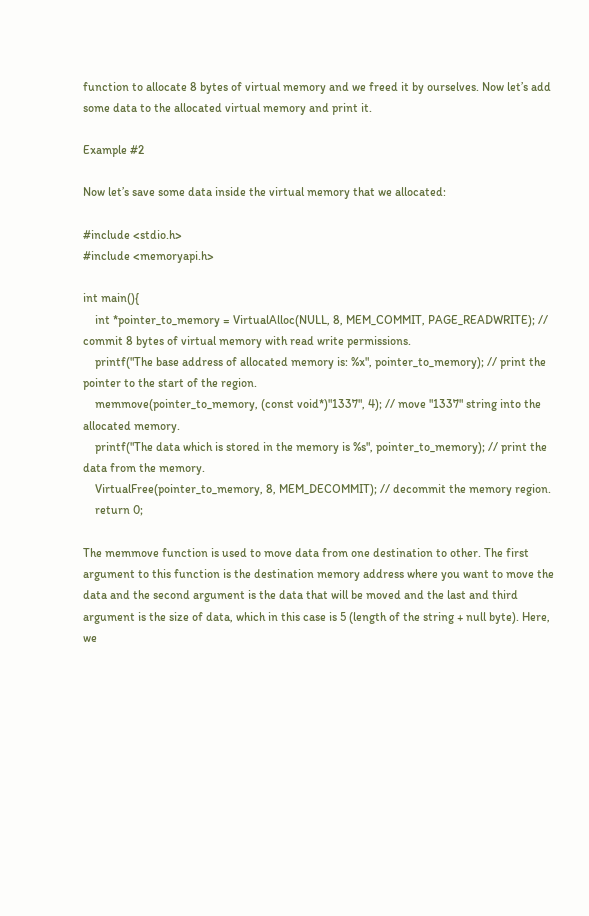function to allocate 8 bytes of virtual memory and we freed it by ourselves. Now let’s add some data to the allocated virtual memory and print it.

Example #2

Now let’s save some data inside the virtual memory that we allocated:

#include <stdio.h>
#include <memoryapi.h>

int main(){
    int *pointer_to_memory = VirtualAlloc(NULL, 8, MEM_COMMIT, PAGE_READWRITE); // commit 8 bytes of virtual memory with read write permissions.
    printf("The base address of allocated memory is: %x", pointer_to_memory); // print the pointer to the start of the region.
    memmove(pointer_to_memory, (const void*)"1337", 4); // move "1337" string into the allocated memory.
    printf("The data which is stored in the memory is %s", pointer_to_memory); // print the data from the memory.
    VirtualFree(pointer_to_memory, 8, MEM_DECOMMIT); // decommit the memory region.
    return 0;

The memmove function is used to move data from one destination to other. The first argument to this function is the destination memory address where you want to move the data and the second argument is the data that will be moved and the last and third argument is the size of data, which in this case is 5 (length of the string + null byte). Here, we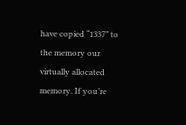have copied “1337” to the memory our virtually allocated memory. If you’re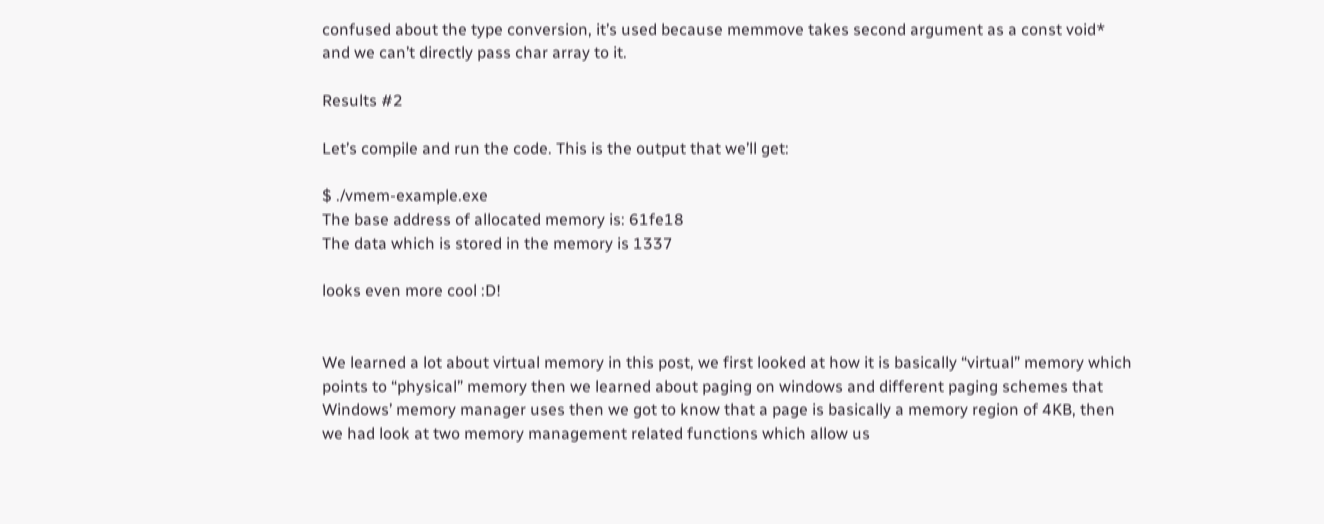confused about the type conversion, it’s used because memmove takes second argument as a const void* and we can’t directly pass char array to it.

Results #2

Let’s compile and run the code. This is the output that we’ll get:

$ ./vmem-example.exe
The base address of allocated memory is: 61fe18
The data which is stored in the memory is 1337

looks even more cool :D!


We learned a lot about virtual memory in this post, we first looked at how it is basically “virtual” memory which points to “physical” memory then we learned about paging on windows and different paging schemes that Windows’ memory manager uses then we got to know that a page is basically a memory region of 4KB, then we had look at two memory management related functions which allow us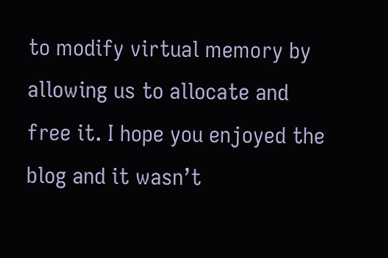to modify virtual memory by allowing us to allocate and free it. I hope you enjoyed the blog and it wasn’t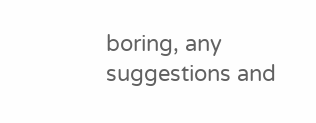boring, any suggestions and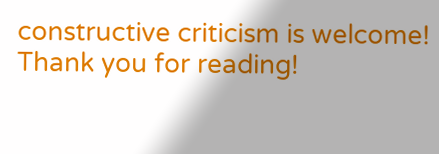constructive criticism is welcome!
Thank you for reading!